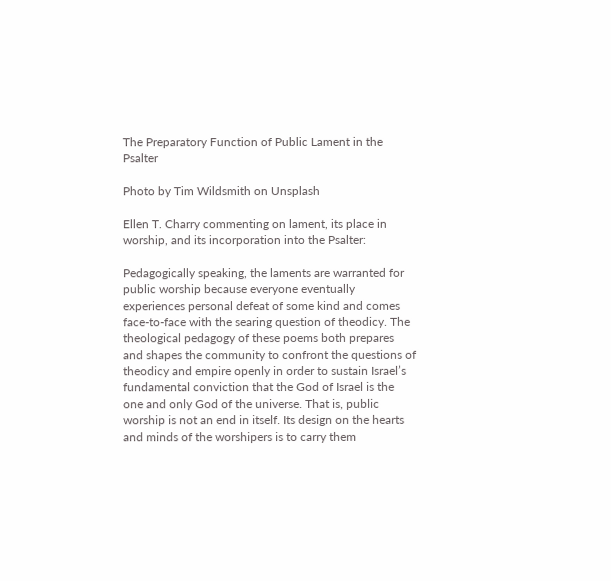The Preparatory Function of Public Lament in the Psalter

Photo by Tim Wildsmith on Unsplash

Ellen T. Charry commenting on lament, its place in worship, and its incorporation into the Psalter:

Pedagogically speaking, the laments are warranted for public worship because everyone eventually experiences personal defeat of some kind and comes face-to-face with the searing question of theodicy. The theological pedagogy of these poems both prepares and shapes the community to confront the questions of theodicy and empire openly in order to sustain Israel’s fundamental conviction that the God of Israel is the one and only God of the universe. That is, public worship is not an end in itself. Its design on the hearts and minds of the worshipers is to carry them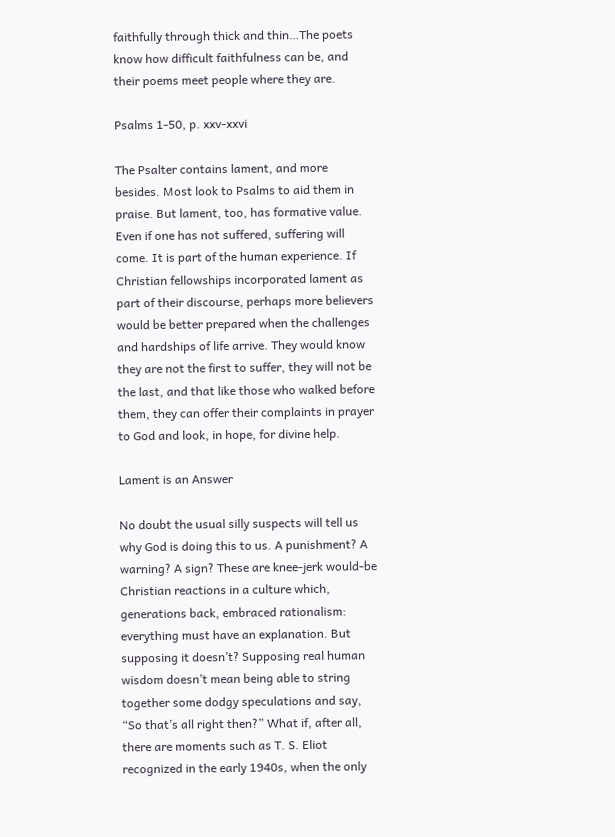faithfully through thick and thin…The poets know how difficult faithfulness can be, and their poems meet people where they are.

Psalms 1-50, p. xxv-xxvi

The Psalter contains lament, and more besides. Most look to Psalms to aid them in praise. But lament, too, has formative value. Even if one has not suffered, suffering will come. It is part of the human experience. If Christian fellowships incorporated lament as part of their discourse, perhaps more believers would be better prepared when the challenges and hardships of life arrive. They would know they are not the first to suffer, they will not be the last, and that like those who walked before them, they can offer their complaints in prayer to God and look, in hope, for divine help.

Lament is an Answer

No doubt the usual silly suspects will tell us why God is doing this to us. A punishment? A warning? A sign? These are knee-jerk would-be Christian reactions in a culture which, generations back, embraced rationalism: everything must have an explanation. But supposing it doesn’t? Supposing real human wisdom doesn’t mean being able to string together some dodgy speculations and say, “So that’s all right then?” What if, after all, there are moments such as T. S. Eliot recognized in the early 1940s, when the only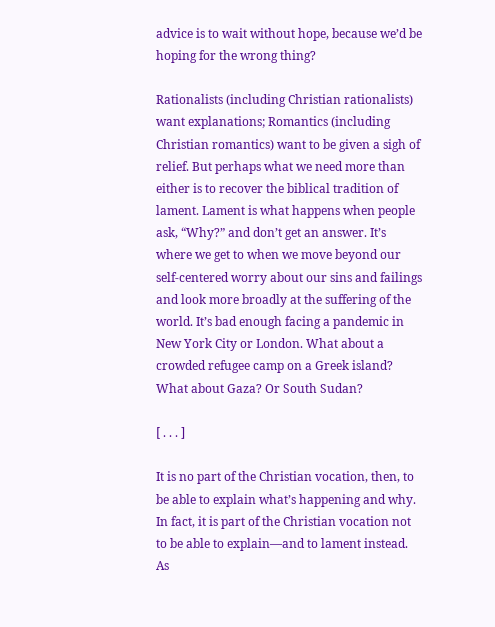advice is to wait without hope, because we’d be hoping for the wrong thing?

Rationalists (including Christian rationalists) want explanations; Romantics (including Christian romantics) want to be given a sigh of relief. But perhaps what we need more than either is to recover the biblical tradition of lament. Lament is what happens when people ask, “Why?” and don’t get an answer. It’s where we get to when we move beyond our self-centered worry about our sins and failings and look more broadly at the suffering of the world. It’s bad enough facing a pandemic in New York City or London. What about a crowded refugee camp on a Greek island? What about Gaza? Or South Sudan?

[ . . . ]

It is no part of the Christian vocation, then, to be able to explain what’s happening and why. In fact, it is part of the Christian vocation not to be able to explain—and to lament instead. As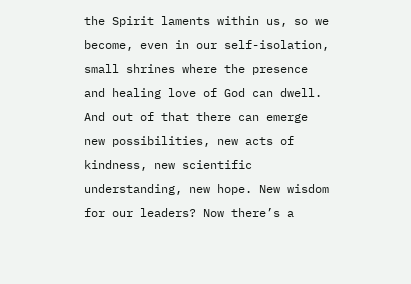the Spirit laments within us, so we become, even in our self-isolation, small shrines where the presence and healing love of God can dwell. And out of that there can emerge new possibilities, new acts of kindness, new scientific understanding, new hope. New wisdom for our leaders? Now there’s a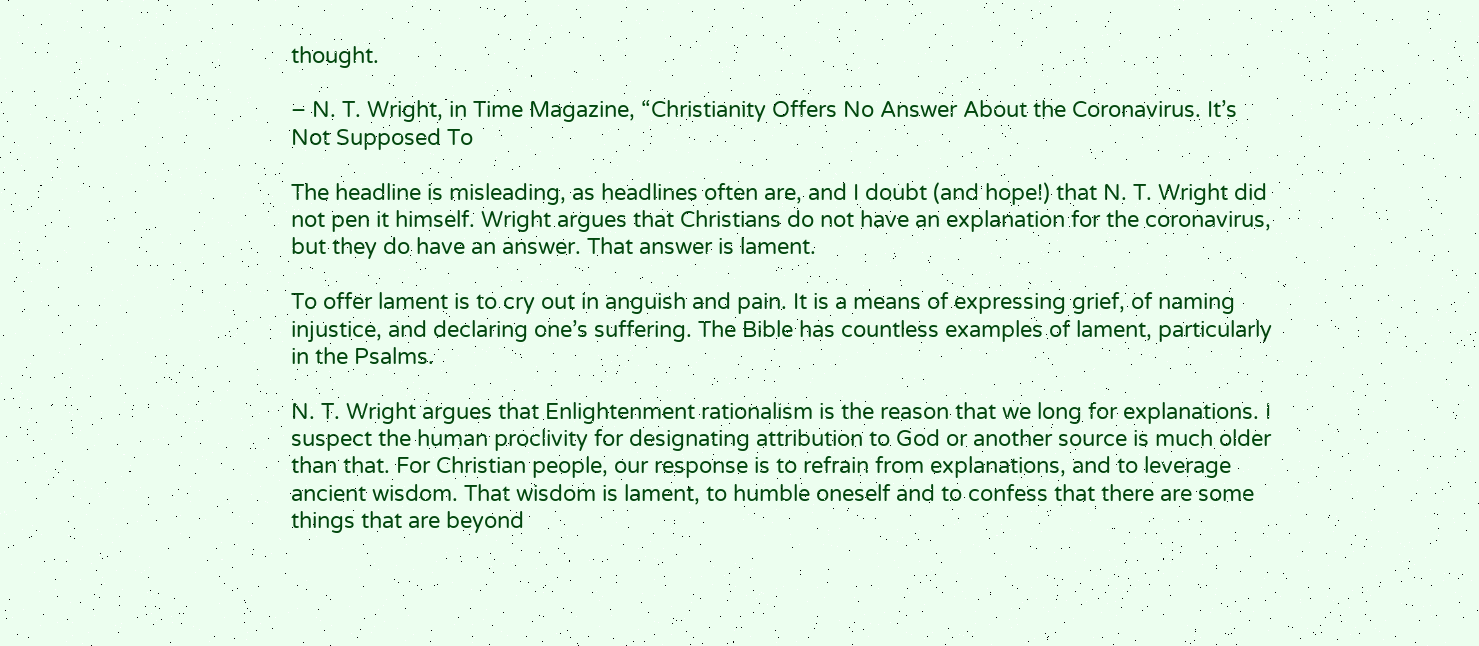thought.

– N. T. Wright, in Time Magazine, “Christianity Offers No Answer About the Coronavirus. It’s Not Supposed To

The headline is misleading, as headlines often are, and I doubt (and hope!) that N. T. Wright did not pen it himself. Wright argues that Christians do not have an explanation for the coronavirus, but they do have an answer. That answer is lament.

To offer lament is to cry out in anguish and pain. It is a means of expressing grief, of naming injustice, and declaring one’s suffering. The Bible has countless examples of lament, particularly in the Psalms.

N. T. Wright argues that Enlightenment rationalism is the reason that we long for explanations. I suspect the human proclivity for designating attribution to God or another source is much older than that. For Christian people, our response is to refrain from explanations, and to leverage ancient wisdom. That wisdom is lament, to humble oneself and to confess that there are some things that are beyond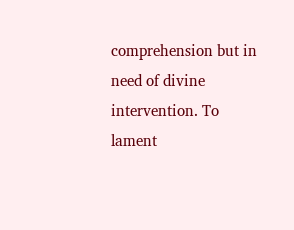comprehension but in need of divine intervention. To lament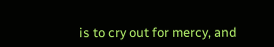is to cry out for mercy, and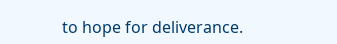to hope for deliverance.